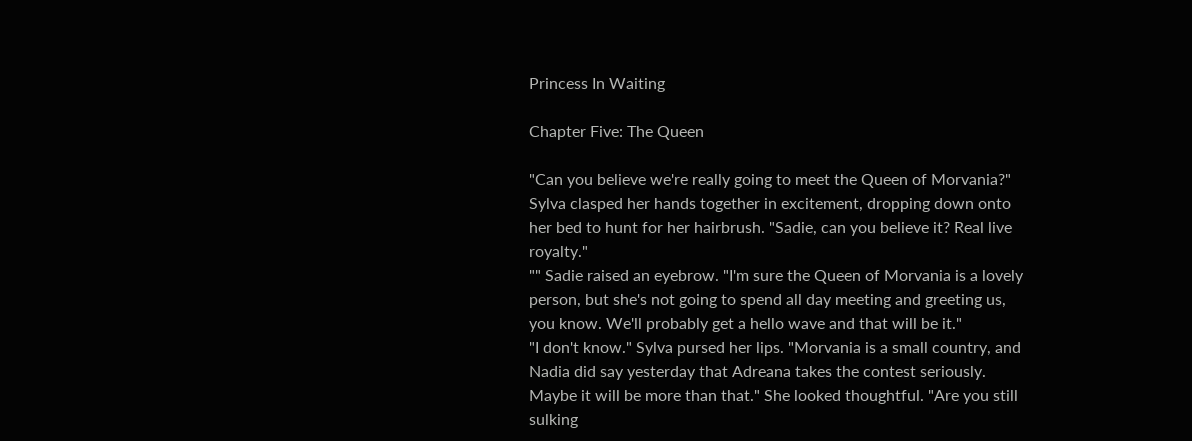Princess In Waiting

Chapter Five: The Queen

"Can you believe we're really going to meet the Queen of Morvania?"
Sylva clasped her hands together in excitement, dropping down onto her bed to hunt for her hairbrush. "Sadie, can you believe it? Real live royalty."
"" Sadie raised an eyebrow. "I'm sure the Queen of Morvania is a lovely person, but she's not going to spend all day meeting and greeting us, you know. We'll probably get a hello wave and that will be it."
"I don't know." Sylva pursed her lips. "Morvania is a small country, and Nadia did say yesterday that Adreana takes the contest seriously. Maybe it will be more than that." She looked thoughtful. "Are you still sulking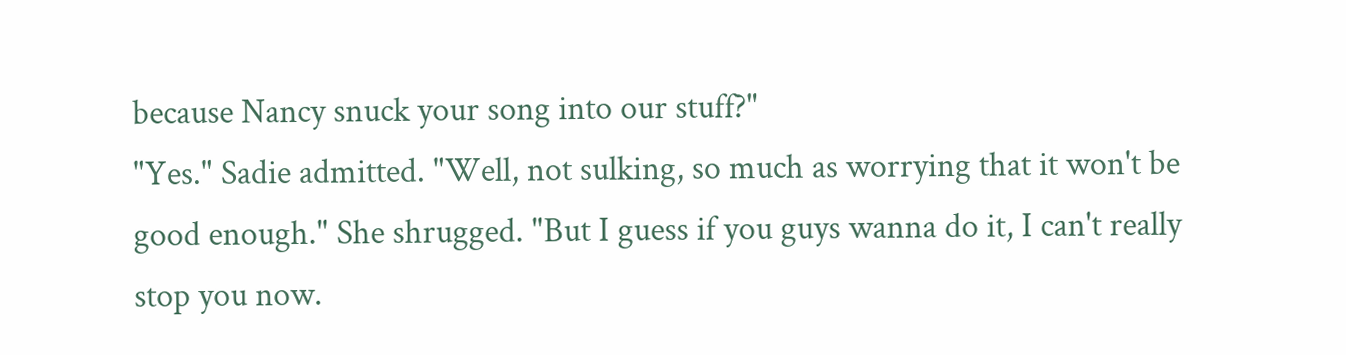because Nancy snuck your song into our stuff?"
"Yes." Sadie admitted. "Well, not sulking, so much as worrying that it won't be good enough." She shrugged. "But I guess if you guys wanna do it, I can't really stop you now.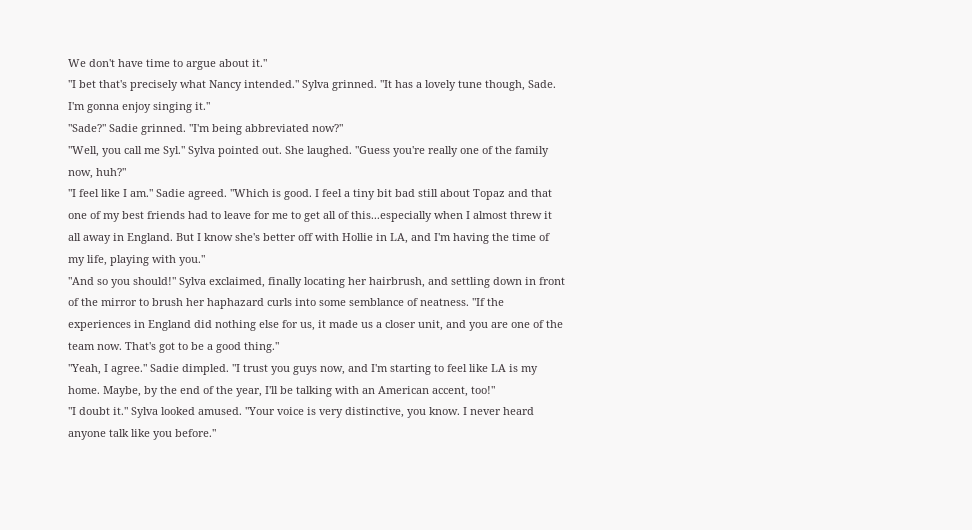We don't have time to argue about it."
"I bet that's precisely what Nancy intended." Sylva grinned. "It has a lovely tune though, Sade. I'm gonna enjoy singing it."
"Sade?" Sadie grinned. "I'm being abbreviated now?"
"Well, you call me Syl." Sylva pointed out. She laughed. "Guess you're really one of the family now, huh?"
"I feel like I am." Sadie agreed. "Which is good. I feel a tiny bit bad still about Topaz and that one of my best friends had to leave for me to get all of this...especially when I almost threw it all away in England. But I know she's better off with Hollie in LA, and I'm having the time of my life, playing with you."
"And so you should!" Sylva exclaimed, finally locating her hairbrush, and settling down in front of the mirror to brush her haphazard curls into some semblance of neatness. "If the experiences in England did nothing else for us, it made us a closer unit, and you are one of the team now. That's got to be a good thing."
"Yeah, I agree." Sadie dimpled. "I trust you guys now, and I'm starting to feel like LA is my home. Maybe, by the end of the year, I'll be talking with an American accent, too!"
"I doubt it." Sylva looked amused. "Your voice is very distinctive, you know. I never heard anyone talk like you before."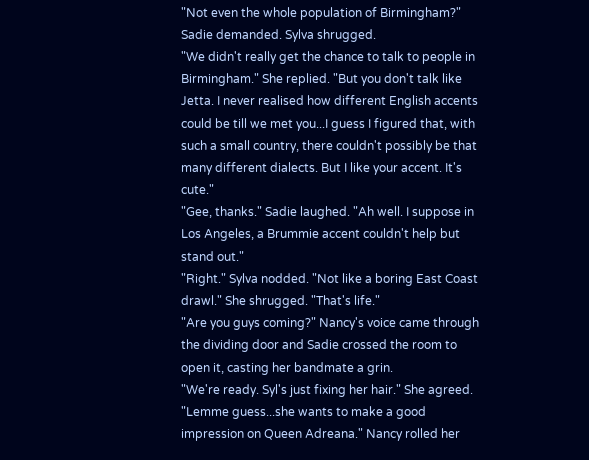"Not even the whole population of Birmingham?" Sadie demanded. Sylva shrugged.
"We didn't really get the chance to talk to people in Birmingham." She replied. "But you don't talk like Jetta. I never realised how different English accents could be till we met you...I guess I figured that, with such a small country, there couldn't possibly be that many different dialects. But I like your accent. It's cute."
"Gee, thanks." Sadie laughed. "Ah well. I suppose in Los Angeles, a Brummie accent couldn't help but stand out."
"Right." Sylva nodded. "Not like a boring East Coast drawl." She shrugged. "That's life."
"Are you guys coming?" Nancy's voice came through the dividing door and Sadie crossed the room to open it, casting her bandmate a grin.
"We're ready. Syl's just fixing her hair." She agreed.
"Lemme guess...she wants to make a good impression on Queen Adreana." Nancy rolled her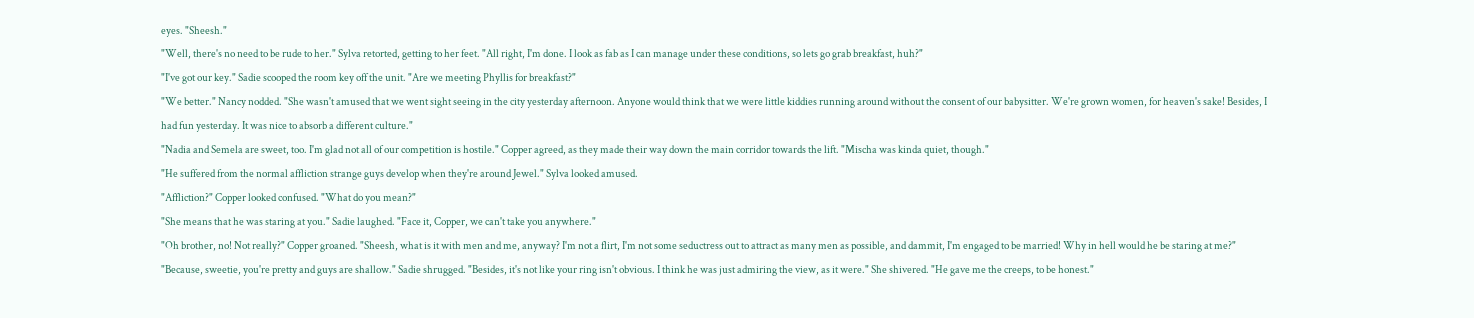eyes. "Sheesh."
"Well, there's no need to be rude to her." Sylva retorted, getting to her feet. "All right, I'm done. I look as fab as I can manage under these conditions, so lets go grab breakfast, huh?"
"I've got our key." Sadie scooped the room key off the unit. "Are we meeting Phyllis for breakfast?"
"We better." Nancy nodded. "She wasn't amused that we went sight seeing in the city yesterday afternoon. Anyone would think that we were little kiddies running around without the consent of our babysitter. We're grown women, for heaven's sake! Besides, I had fun yesterday. It was nice to absorb a different culture."
"Nadia and Semela are sweet, too. I'm glad not all of our competition is hostile." Copper agreed, as they made their way down the main corridor towards the lift. "Mischa was kinda quiet, though."
"He suffered from the normal affliction strange guys develop when they're around Jewel." Sylva looked amused.
"Affliction?" Copper looked confused. "What do you mean?"
"She means that he was staring at you." Sadie laughed. "Face it, Copper, we can't take you anywhere."
"Oh brother, no! Not really?" Copper groaned. "Sheesh, what is it with men and me, anyway? I'm not a flirt, I'm not some seductress out to attract as many men as possible, and dammit, I'm engaged to be married! Why in hell would he be staring at me?"
"Because, sweetie, you're pretty and guys are shallow." Sadie shrugged. "Besides, it's not like your ring isn't obvious. I think he was just admiring the view, as it were." She shivered. "He gave me the creeps, to be honest."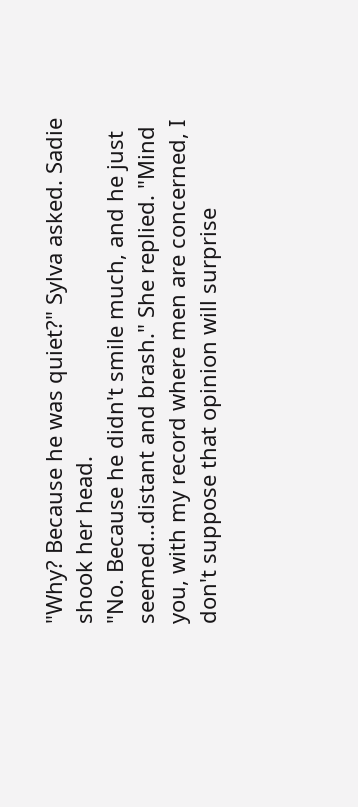"Why? Because he was quiet?" Sylva asked. Sadie shook her head.
"No. Because he didn't smile much, and he just seemed...distant and brash." She replied. "Mind you, with my record where men are concerned, I don't suppose that opinion will surprise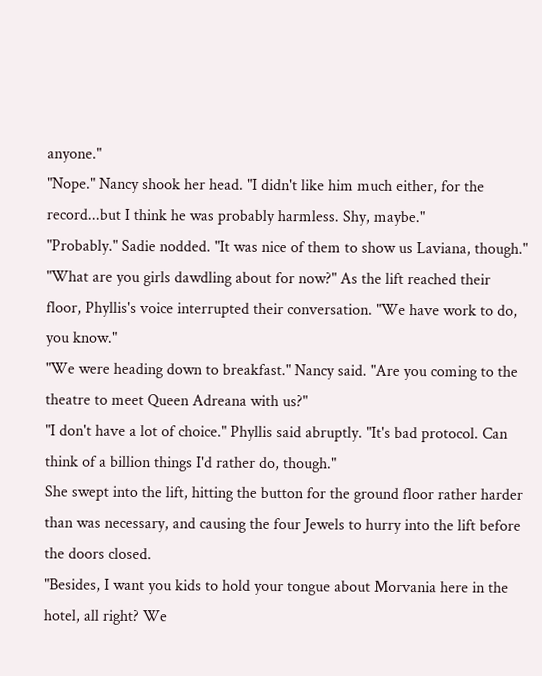anyone."
"Nope." Nancy shook her head. "I didn't like him much either, for the record...but I think he was probably harmless. Shy, maybe."
"Probably." Sadie nodded. "It was nice of them to show us Laviana, though."
"What are you girls dawdling about for now?" As the lift reached their floor, Phyllis's voice interrupted their conversation. "We have work to do, you know."
"We were heading down to breakfast." Nancy said. "Are you coming to the theatre to meet Queen Adreana with us?"
"I don't have a lot of choice." Phyllis said abruptly. "It's bad protocol. Can think of a billion things I'd rather do, though."
She swept into the lift, hitting the button for the ground floor rather harder than was necessary, and causing the four Jewels to hurry into the lift before the doors closed.
"Besides, I want you kids to hold your tongue about Morvania here in the hotel, all right? We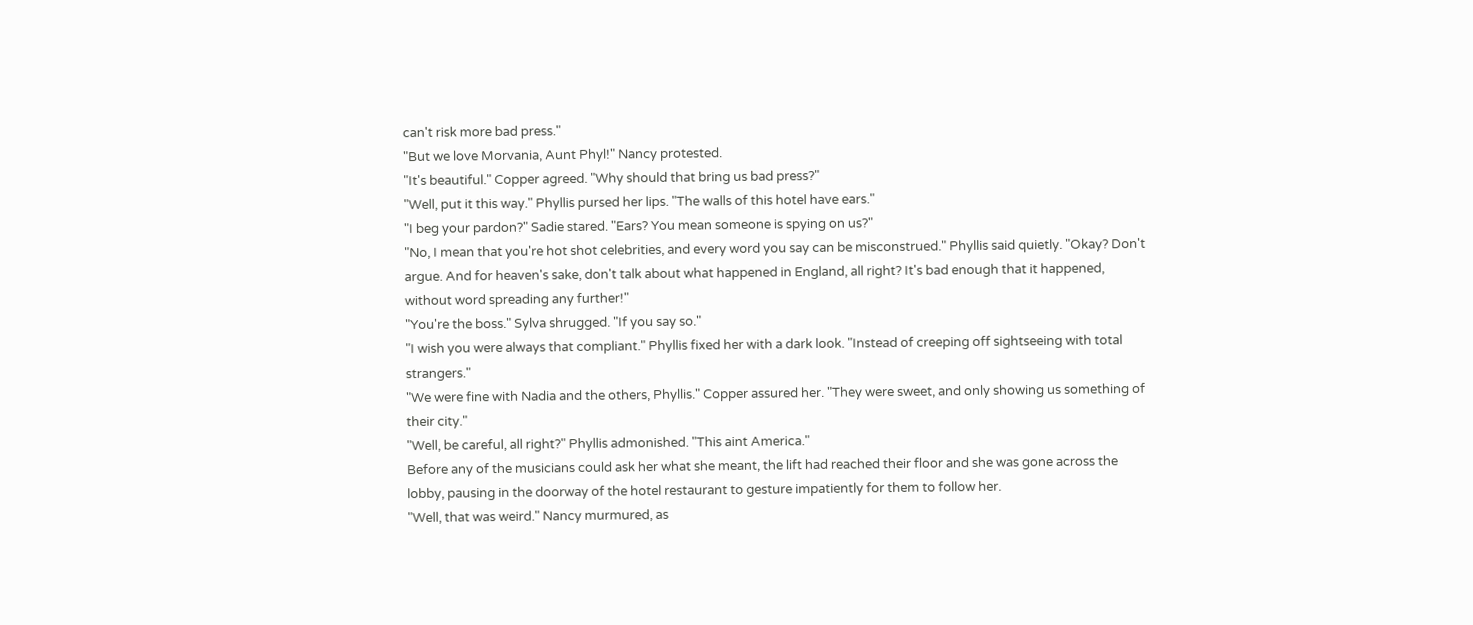can't risk more bad press."
"But we love Morvania, Aunt Phyl!" Nancy protested.
"It's beautiful." Copper agreed. "Why should that bring us bad press?"
"Well, put it this way." Phyllis pursed her lips. "The walls of this hotel have ears."
"I beg your pardon?" Sadie stared. "Ears? You mean someone is spying on us?"
"No, I mean that you're hot shot celebrities, and every word you say can be misconstrued." Phyllis said quietly. "Okay? Don't argue. And for heaven's sake, don't talk about what happened in England, all right? It's bad enough that it happened, without word spreading any further!"
"You're the boss." Sylva shrugged. "If you say so."
"I wish you were always that compliant." Phyllis fixed her with a dark look. "Instead of creeping off sightseeing with total strangers."
"We were fine with Nadia and the others, Phyllis." Copper assured her. "They were sweet, and only showing us something of their city."
"Well, be careful, all right?" Phyllis admonished. "This aint America."
Before any of the musicians could ask her what she meant, the lift had reached their floor and she was gone across the lobby, pausing in the doorway of the hotel restaurant to gesture impatiently for them to follow her.
"Well, that was weird." Nancy murmured, as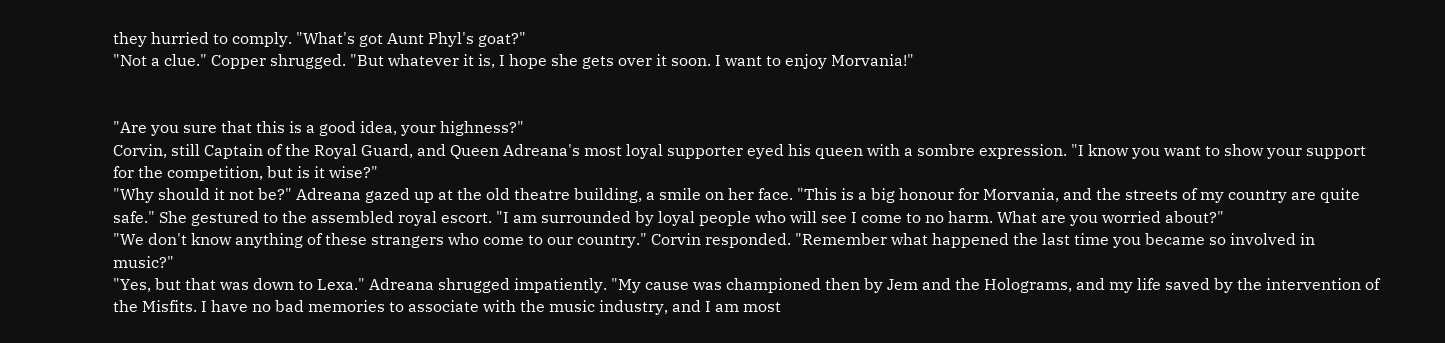they hurried to comply. "What's got Aunt Phyl's goat?"
"Not a clue." Copper shrugged. "But whatever it is, I hope she gets over it soon. I want to enjoy Morvania!"


"Are you sure that this is a good idea, your highness?"
Corvin, still Captain of the Royal Guard, and Queen Adreana's most loyal supporter eyed his queen with a sombre expression. "I know you want to show your support for the competition, but is it wise?"
"Why should it not be?" Adreana gazed up at the old theatre building, a smile on her face. "This is a big honour for Morvania, and the streets of my country are quite safe." She gestured to the assembled royal escort. "I am surrounded by loyal people who will see I come to no harm. What are you worried about?"
"We don't know anything of these strangers who come to our country." Corvin responded. "Remember what happened the last time you became so involved in music?"
"Yes, but that was down to Lexa." Adreana shrugged impatiently. "My cause was championed then by Jem and the Holograms, and my life saved by the intervention of the Misfits. I have no bad memories to associate with the music industry, and I am most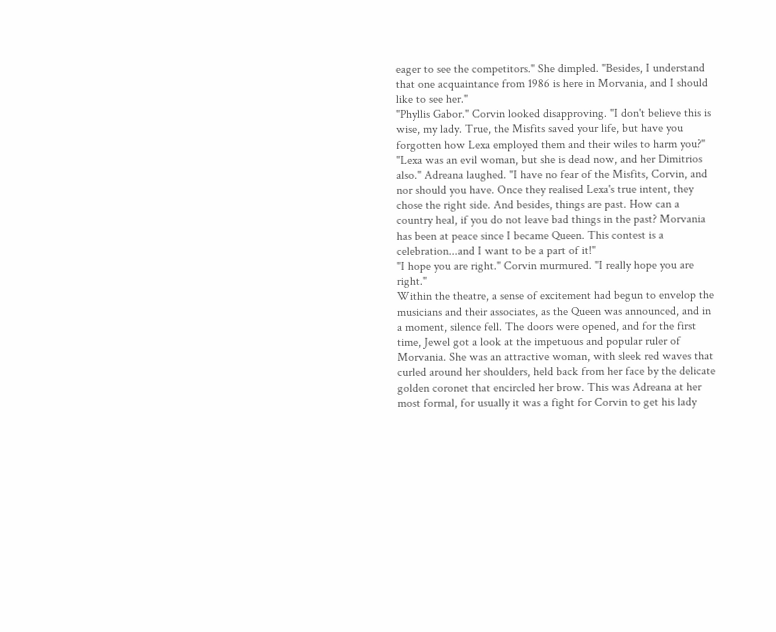eager to see the competitors." She dimpled. "Besides, I understand that one acquaintance from 1986 is here in Morvania, and I should like to see her."
"Phyllis Gabor." Corvin looked disapproving. "I don't believe this is wise, my lady. True, the Misfits saved your life, but have you forgotten how Lexa employed them and their wiles to harm you?"
"Lexa was an evil woman, but she is dead now, and her Dimitrios also." Adreana laughed. "I have no fear of the Misfits, Corvin, and nor should you have. Once they realised Lexa's true intent, they chose the right side. And besides, things are past. How can a country heal, if you do not leave bad things in the past? Morvania has been at peace since I became Queen. This contest is a celebration...and I want to be a part of it!"
"I hope you are right." Corvin murmured. "I really hope you are right."
Within the theatre, a sense of excitement had begun to envelop the musicians and their associates, as the Queen was announced, and in a moment, silence fell. The doors were opened, and for the first time, Jewel got a look at the impetuous and popular ruler of Morvania. She was an attractive woman, with sleek red waves that curled around her shoulders, held back from her face by the delicate golden coronet that encircled her brow. This was Adreana at her most formal, for usually it was a fight for Corvin to get his lady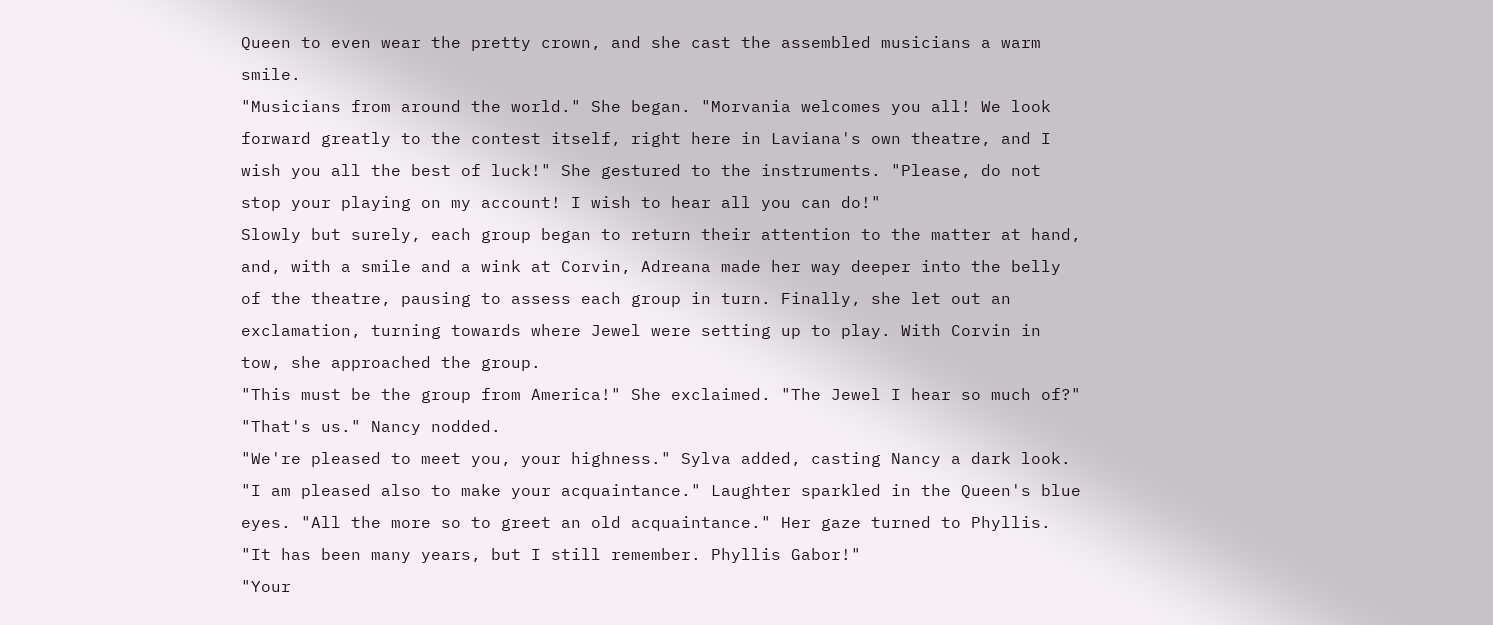Queen to even wear the pretty crown, and she cast the assembled musicians a warm smile.
"Musicians from around the world." She began. "Morvania welcomes you all! We look forward greatly to the contest itself, right here in Laviana's own theatre, and I wish you all the best of luck!" She gestured to the instruments. "Please, do not stop your playing on my account! I wish to hear all you can do!"
Slowly but surely, each group began to return their attention to the matter at hand, and, with a smile and a wink at Corvin, Adreana made her way deeper into the belly of the theatre, pausing to assess each group in turn. Finally, she let out an exclamation, turning towards where Jewel were setting up to play. With Corvin in tow, she approached the group.
"This must be the group from America!" She exclaimed. "The Jewel I hear so much of?"
"That's us." Nancy nodded.
"We're pleased to meet you, your highness." Sylva added, casting Nancy a dark look.
"I am pleased also to make your acquaintance." Laughter sparkled in the Queen's blue eyes. "All the more so to greet an old acquaintance." Her gaze turned to Phyllis. "It has been many years, but I still remember. Phyllis Gabor!"
"Your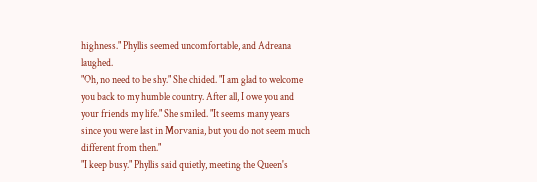highness." Phyllis seemed uncomfortable, and Adreana laughed.
"Oh, no need to be shy." She chided. "I am glad to welcome you back to my humble country. After all, I owe you and your friends my life." She smiled. "It seems many years since you were last in Morvania, but you do not seem much different from then."
"I keep busy." Phyllis said quietly, meeting the Queen's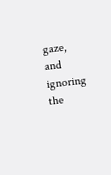gaze, and ignoring the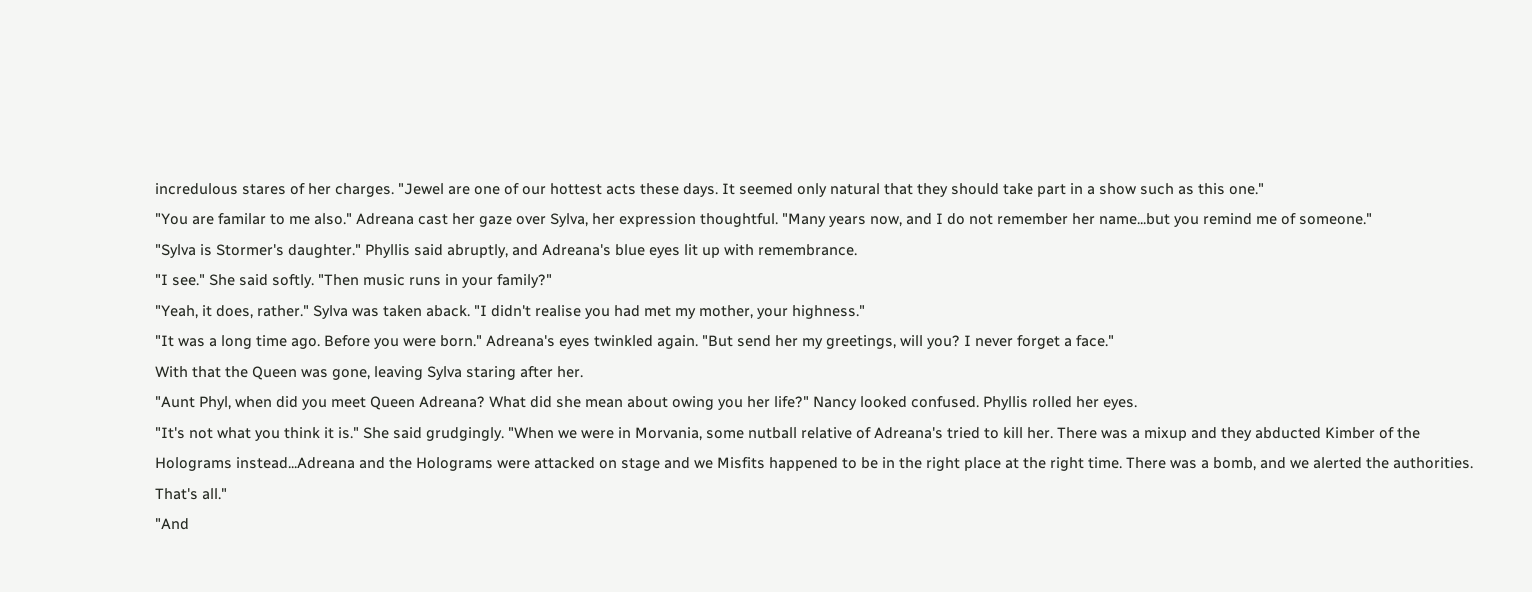incredulous stares of her charges. "Jewel are one of our hottest acts these days. It seemed only natural that they should take part in a show such as this one."
"You are familar to me also." Adreana cast her gaze over Sylva, her expression thoughtful. "Many years now, and I do not remember her name...but you remind me of someone."
"Sylva is Stormer's daughter." Phyllis said abruptly, and Adreana's blue eyes lit up with remembrance.
"I see." She said softly. "Then music runs in your family?"
"Yeah, it does, rather." Sylva was taken aback. "I didn't realise you had met my mother, your highness."
"It was a long time ago. Before you were born." Adreana's eyes twinkled again. "But send her my greetings, will you? I never forget a face."
With that the Queen was gone, leaving Sylva staring after her.
"Aunt Phyl, when did you meet Queen Adreana? What did she mean about owing you her life?" Nancy looked confused. Phyllis rolled her eyes.
"It's not what you think it is." She said grudgingly. "When we were in Morvania, some nutball relative of Adreana's tried to kill her. There was a mixup and they abducted Kimber of the Holograms instead...Adreana and the Holograms were attacked on stage and we Misfits happened to be in the right place at the right time. There was a bomb, and we alerted the authorities. That's all."
"And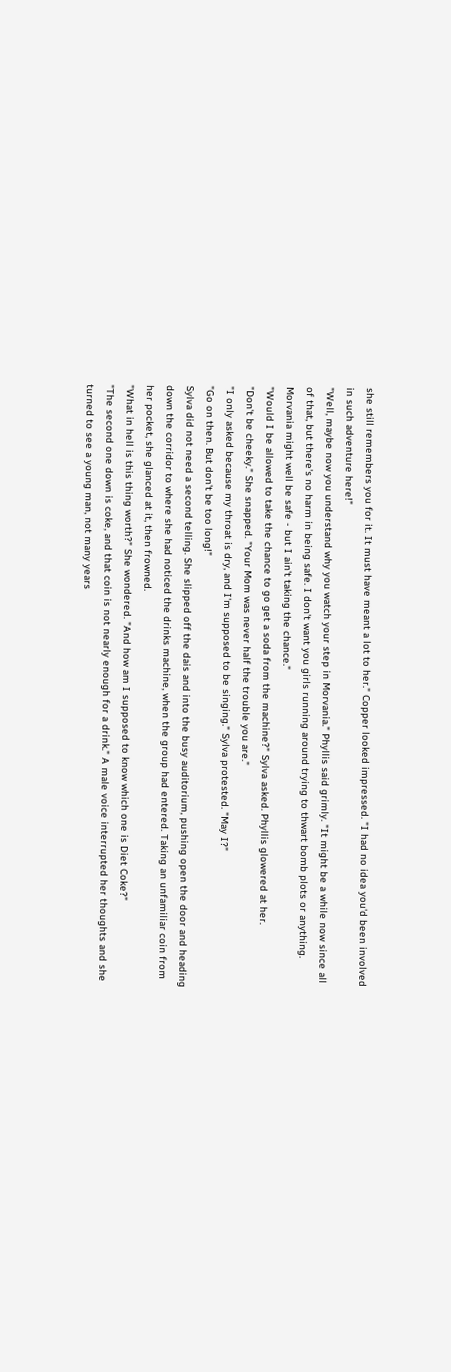she still remembers you for it. It must have meant a lot to her." Copper looked impressed. "I had no idea you'd been involved in such adventure here!"
"Well, maybe now you understand why you watch your step in Morvania." Phyllis said grimly. "It might be a while now since all of that, but there's no harm in being safe. I don't want you girls running around trying to thwart bomb plots or anything. Morvania might well be safe - but I ain't taking the chance."
"Would I be allowed to take the chance to go get a soda from the machine?" Sylva asked. Phyllis glowered at her.
"Don't be cheeky." She snapped. "Your Mom was never half the trouble you are."
"I only asked because my throat is dry, and I'm supposed to be singing." Sylva protested. "May I?"
"Go on then. But don't be too long!"
Sylva did not need a second telling. She slipped off the dais and into the busy auditorium, pushing open the door and heading down the corridor to where she had noticed the drinks machine, when the group had entered. Taking an unfamiliar coin from her pocket, she glanced at it, then frowned.
"What in hell is this thing worth?" She wondered. "And how am I supposed to know which one is Diet Coke?"
"The second one down is coke, and that coin is not nearly enough for a drink." A male voice interrupted her thoughts and she turned to see a young man, not many years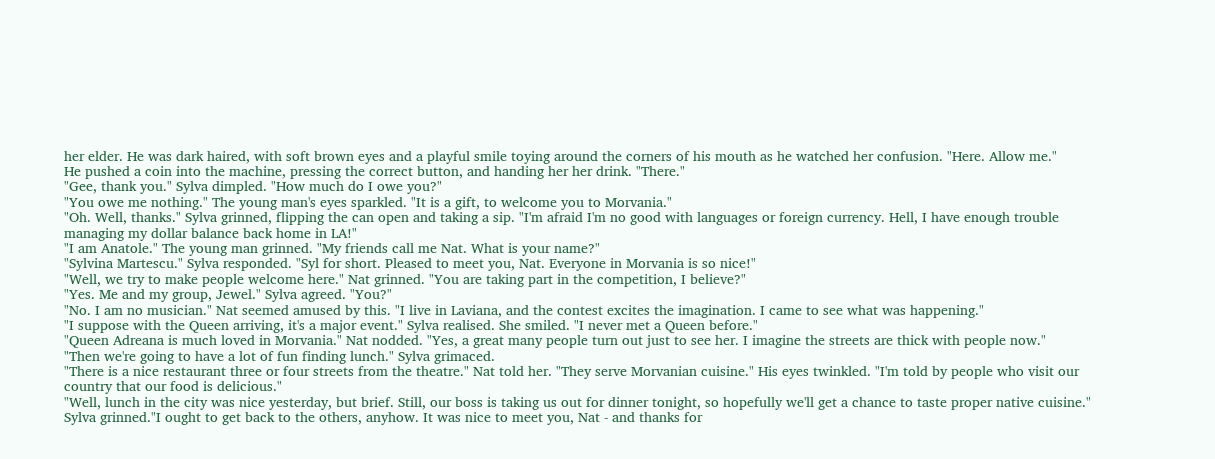her elder. He was dark haired, with soft brown eyes and a playful smile toying around the corners of his mouth as he watched her confusion. "Here. Allow me."
He pushed a coin into the machine, pressing the correct button, and handing her her drink. "There."
"Gee, thank you." Sylva dimpled. "How much do I owe you?"
"You owe me nothing." The young man's eyes sparkled. "It is a gift, to welcome you to Morvania."
"Oh. Well, thanks." Sylva grinned, flipping the can open and taking a sip. "I'm afraid I'm no good with languages or foreign currency. Hell, I have enough trouble managing my dollar balance back home in LA!"
"I am Anatole." The young man grinned. "My friends call me Nat. What is your name?"
"Sylvina Martescu." Sylva responded. "Syl for short. Pleased to meet you, Nat. Everyone in Morvania is so nice!"
"Well, we try to make people welcome here." Nat grinned. "You are taking part in the competition, I believe?"
"Yes. Me and my group, Jewel." Sylva agreed. "You?"
"No. I am no musician." Nat seemed amused by this. "I live in Laviana, and the contest excites the imagination. I came to see what was happening."
"I suppose with the Queen arriving, it's a major event." Sylva realised. She smiled. "I never met a Queen before."
"Queen Adreana is much loved in Morvania." Nat nodded. "Yes, a great many people turn out just to see her. I imagine the streets are thick with people now."
"Then we're going to have a lot of fun finding lunch." Sylva grimaced.
"There is a nice restaurant three or four streets from the theatre." Nat told her. "They serve Morvanian cuisine." His eyes twinkled. "I'm told by people who visit our country that our food is delicious."
"Well, lunch in the city was nice yesterday, but brief. Still, our boss is taking us out for dinner tonight, so hopefully we'll get a chance to taste proper native cuisine." Sylva grinned."I ought to get back to the others, anyhow. It was nice to meet you, Nat - and thanks for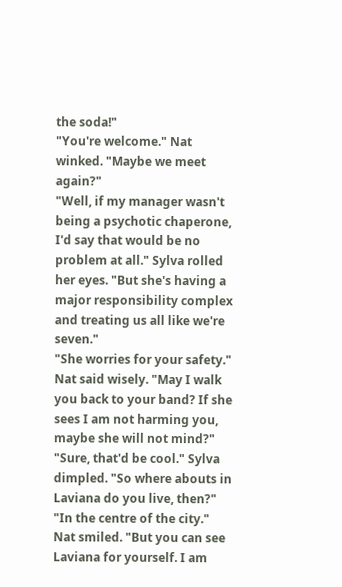the soda!"
"You're welcome." Nat winked. "Maybe we meet again?"
"Well, if my manager wasn't being a psychotic chaperone, I'd say that would be no problem at all." Sylva rolled her eyes. "But she's having a major responsibility complex and treating us all like we're seven."
"She worries for your safety." Nat said wisely. "May I walk you back to your band? If she sees I am not harming you, maybe she will not mind?"
"Sure, that'd be cool." Sylva dimpled. "So where abouts in Laviana do you live, then?"
"In the centre of the city." Nat smiled. "But you can see Laviana for yourself. I am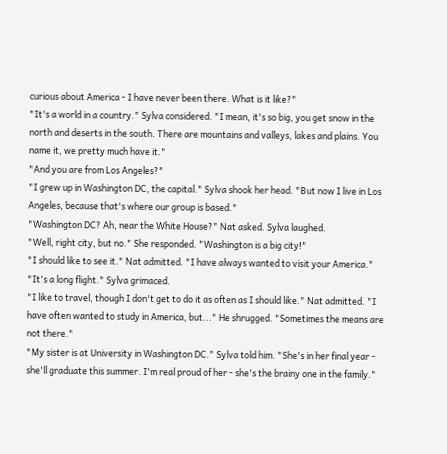curious about America - I have never been there. What is it like?"
"It's a world in a country." Sylva considered. "I mean, it's so big, you get snow in the north and deserts in the south. There are mountains and valleys, lakes and plains. You name it, we pretty much have it."
"And you are from Los Angeles?"
"I grew up in Washington DC, the capital." Sylva shook her head. "But now I live in Los Angeles, because that's where our group is based."
"Washington DC? Ah, near the White House?" Nat asked. Sylva laughed.
"Well, right city, but no." She responded. "Washington is a big city!"
"I should like to see it." Nat admitted. "I have always wanted to visit your America."
"It's a long flight." Sylva grimaced.
"I like to travel, though I don't get to do it as often as I should like." Nat admitted. "I have often wanted to study in America, but..." He shrugged. "Sometimes the means are not there."
"My sister is at University in Washington DC." Sylva told him. "She's in her final year - she'll graduate this summer. I'm real proud of her - she's the brainy one in the family."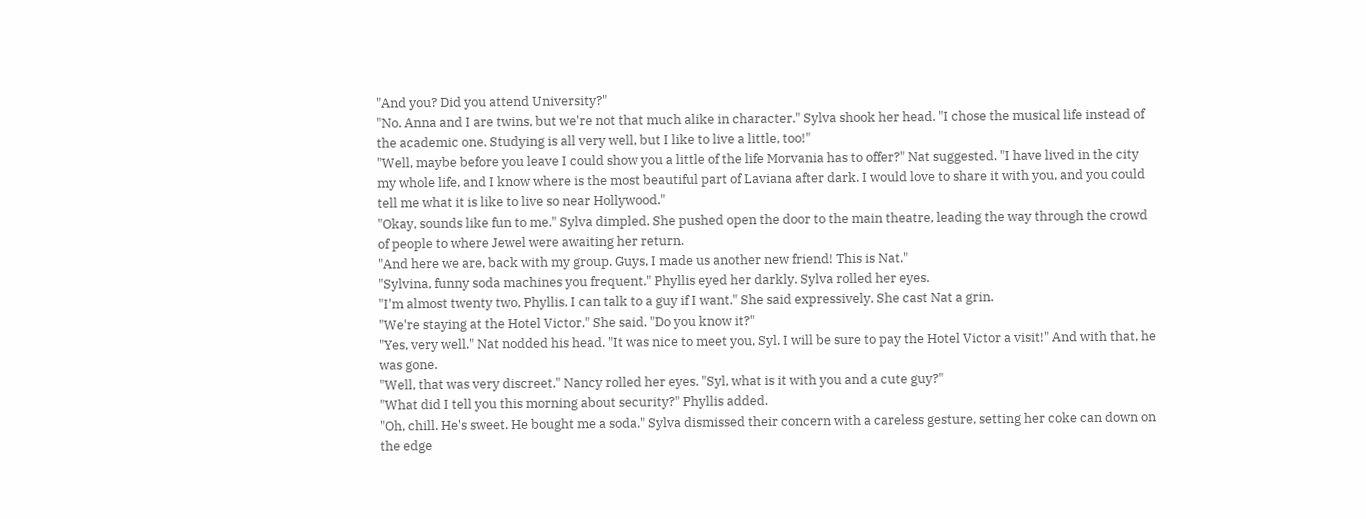"And you? Did you attend University?"
"No. Anna and I are twins, but we're not that much alike in character." Sylva shook her head. "I chose the musical life instead of the academic one. Studying is all very well, but I like to live a little, too!"
"Well, maybe before you leave I could show you a little of the life Morvania has to offer?" Nat suggested. "I have lived in the city my whole life, and I know where is the most beautiful part of Laviana after dark. I would love to share it with you, and you could tell me what it is like to live so near Hollywood."
"Okay, sounds like fun to me." Sylva dimpled. She pushed open the door to the main theatre, leading the way through the crowd of people to where Jewel were awaiting her return.
"And here we are, back with my group. Guys, I made us another new friend! This is Nat."
"Sylvina, funny soda machines you frequent." Phyllis eyed her darkly. Sylva rolled her eyes.
"I'm almost twenty two, Phyllis. I can talk to a guy if I want." She said expressively. She cast Nat a grin.
"We're staying at the Hotel Victor." She said. "Do you know it?"
"Yes, very well." Nat nodded his head. "It was nice to meet you, Syl. I will be sure to pay the Hotel Victor a visit!" And with that, he was gone.
"Well, that was very discreet." Nancy rolled her eyes. "Syl, what is it with you and a cute guy?"
"What did I tell you this morning about security?" Phyllis added.
"Oh, chill. He's sweet. He bought me a soda." Sylva dismissed their concern with a careless gesture, setting her coke can down on the edge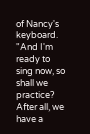of Nancy's keyboard. "And I'm ready to sing now, so shall we practice? After all, we have a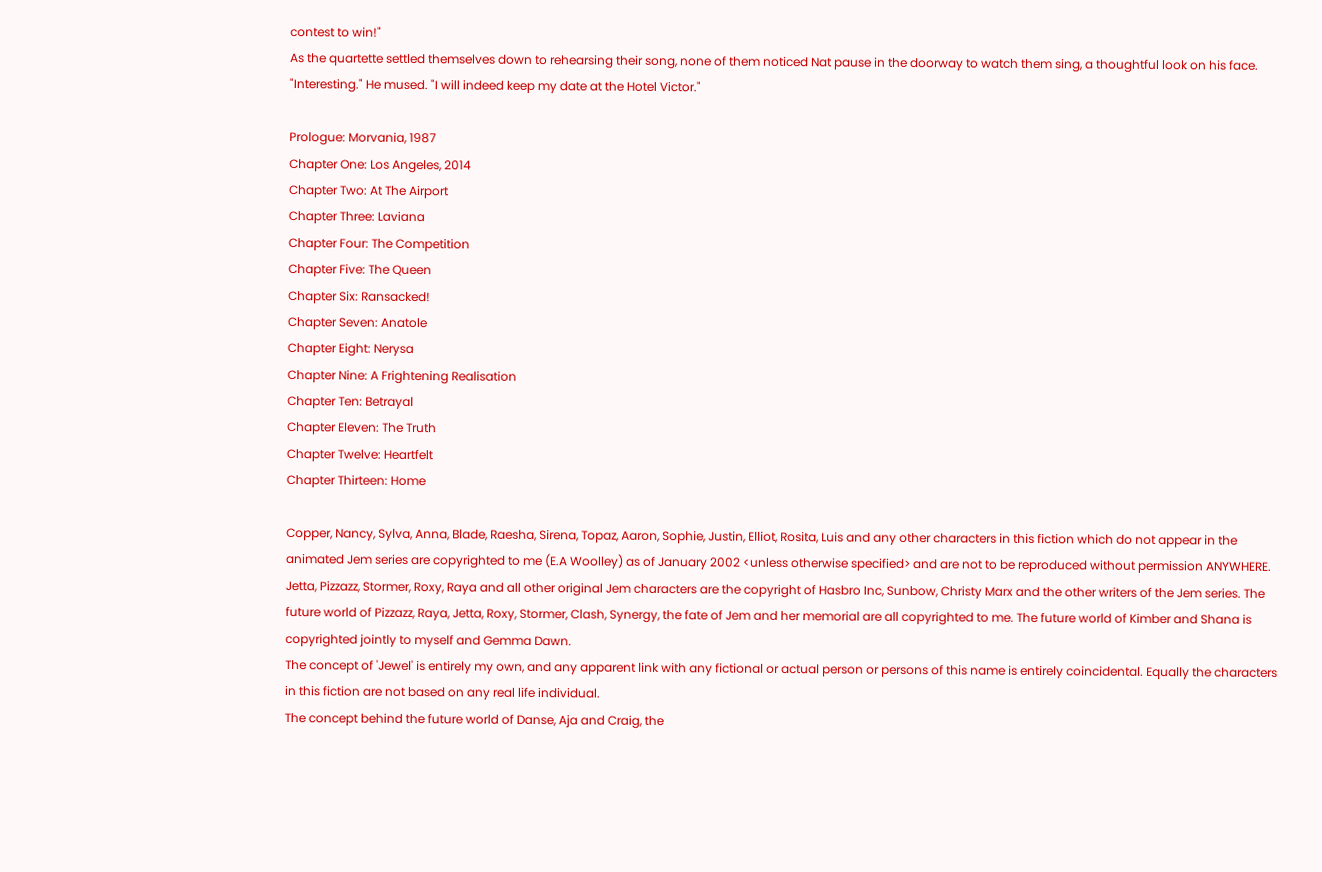contest to win!"
As the quartette settled themselves down to rehearsing their song, none of them noticed Nat pause in the doorway to watch them sing, a thoughtful look on his face.
"Interesting." He mused. "I will indeed keep my date at the Hotel Victor."

Prologue: Morvania, 1987
Chapter One: Los Angeles, 2014
Chapter Two: At The Airport
Chapter Three: Laviana
Chapter Four: The Competition
Chapter Five: The Queen
Chapter Six: Ransacked!
Chapter Seven: Anatole
Chapter Eight: Nerysa
Chapter Nine: A Frightening Realisation
Chapter Ten: Betrayal
Chapter Eleven: The Truth
Chapter Twelve: Heartfelt
Chapter Thirteen: Home

Copper, Nancy, Sylva, Anna, Blade, Raesha, Sirena, Topaz, Aaron, Sophie, Justin, Elliot, Rosita, Luis and any other characters in this fiction which do not appear in the animated Jem series are copyrighted to me (E.A Woolley) as of January 2002 <unless otherwise specified> and are not to be reproduced without permission ANYWHERE. Jetta, Pizzazz, Stormer, Roxy, Raya and all other original Jem characters are the copyright of Hasbro Inc, Sunbow, Christy Marx and the other writers of the Jem series. The future world of Pizzazz, Raya, Jetta, Roxy, Stormer, Clash, Synergy, the fate of Jem and her memorial are all copyrighted to me. The future world of Kimber and Shana is copyrighted jointly to myself and Gemma Dawn.
The concept of 'Jewel' is entirely my own, and any apparent link with any fictional or actual person or persons of this name is entirely coincidental. Equally the characters in this fiction are not based on any real life individual.
The concept behind the future world of Danse, Aja and Craig, the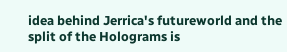idea behind Jerrica's futureworld and the split of the Holograms is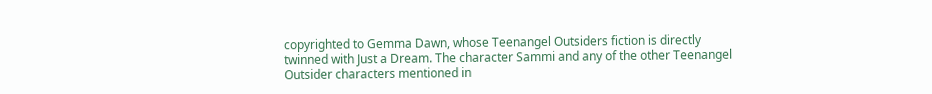copyrighted to Gemma Dawn, whose Teenangel Outsiders fiction is directly twinned with Just a Dream. The character Sammi and any of the other Teenangel Outsider characters mentioned in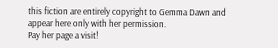this fiction are entirely copyright to Gemma Dawn and appear here only with her permission.
Pay her page a visit!